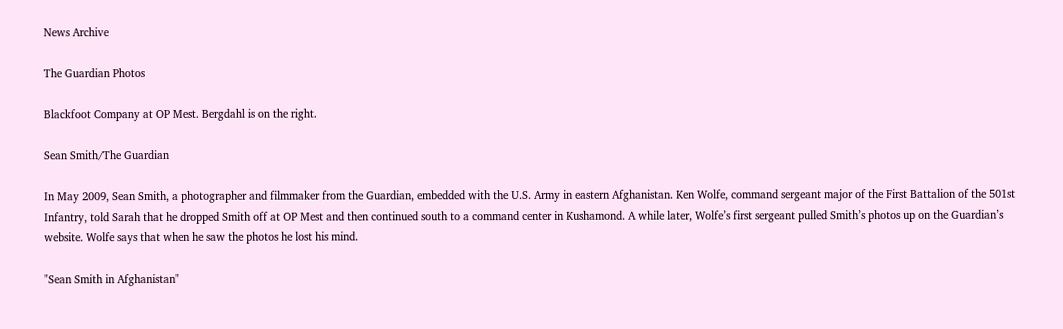News Archive

The Guardian Photos

Blackfoot Company at OP Mest. Bergdahl is on the right.

Sean Smith/The Guardian

In May 2009, Sean Smith, a photographer and filmmaker from the Guardian, embedded with the U.S. Army in eastern Afghanistan. Ken Wolfe, command sergeant major of the First Battalion of the 501st Infantry, told Sarah that he dropped Smith off at OP Mest and then continued south to a command center in Kushamond. A while later, Wolfe’s first sergeant pulled Smith’s photos up on the Guardian’s website. Wolfe says that when he saw the photos he lost his mind.

"Sean Smith in Afghanistan"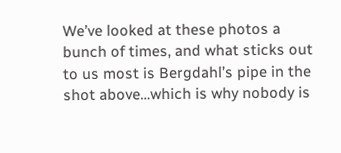We’ve looked at these photos a bunch of times, and what sticks out to us most is Bergdahl’s pipe in the shot above…which is why nobody is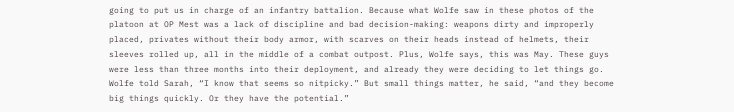going to put us in charge of an infantry battalion. Because what Wolfe saw in these photos of the platoon at OP Mest was a lack of discipline and bad decision-making: weapons dirty and improperly placed, privates without their body armor, with scarves on their heads instead of helmets, their sleeves rolled up, all in the middle of a combat outpost. Plus, Wolfe says, this was May. These guys were less than three months into their deployment, and already they were deciding to let things go. Wolfe told Sarah, “I know that seems so nitpicky.” But small things matter, he said, “and they become big things quickly. Or they have the potential.”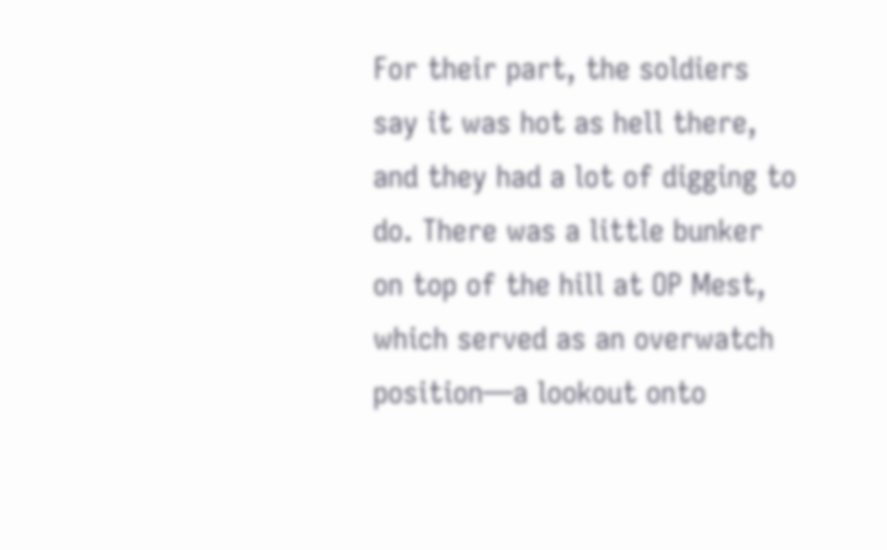For their part, the soldiers say it was hot as hell there, and they had a lot of digging to do. There was a little bunker on top of the hill at OP Mest, which served as an overwatch position—a lookout onto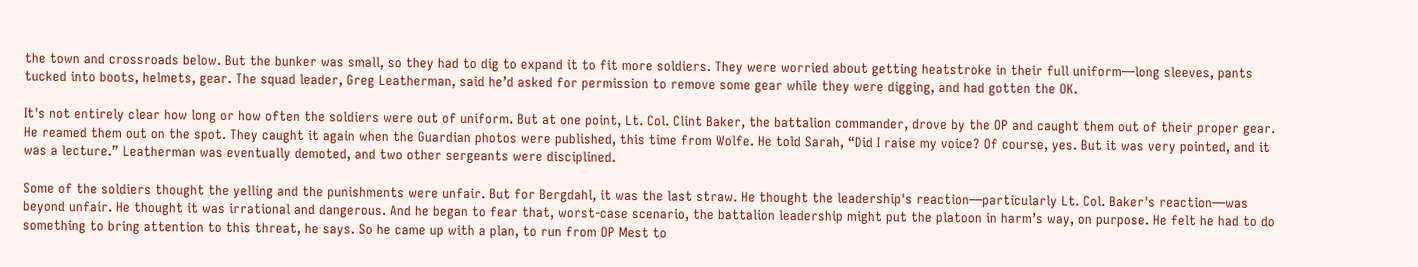the town and crossroads below. But the bunker was small, so they had to dig to expand it to fit more soldiers. They were worried about getting heatstroke in their full uniform—long sleeves, pants tucked into boots, helmets, gear. The squad leader, Greg Leatherman, said he’d asked for permission to remove some gear while they were digging, and had gotten the OK.

It's not entirely clear how long or how often the soldiers were out of uniform. But at one point, Lt. Col. Clint Baker, the battalion commander, drove by the OP and caught them out of their proper gear. He reamed them out on the spot. They caught it again when the Guardian photos were published, this time from Wolfe. He told Sarah, “Did I raise my voice? Of course, yes. But it was very pointed, and it was a lecture.” Leatherman was eventually demoted, and two other sergeants were disciplined.

Some of the soldiers thought the yelling and the punishments were unfair. But for Bergdahl, it was the last straw. He thought the leadership's reaction—particularly Lt. Col. Baker's reaction—was beyond unfair. He thought it was irrational and dangerous. And he began to fear that, worst-case scenario, the battalion leadership might put the platoon in harm’s way, on purpose. He felt he had to do something to bring attention to this threat, he says. So he came up with a plan, to run from OP Mest to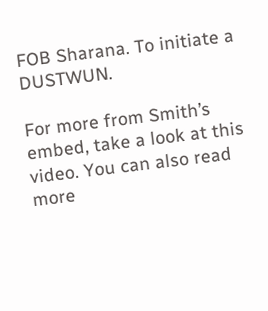FOB Sharana. To initiate a DUSTWUN.

For more from Smith’s embed, take a look at this video. You can also read more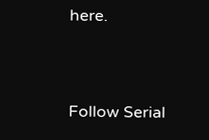here.


Follow Serial